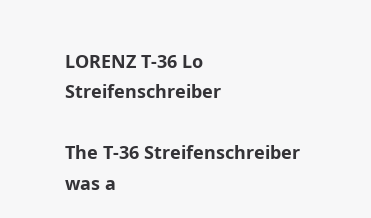LORENZ T-36 Lo  Streifenschreiber

The T-36 Streifenschreiber was a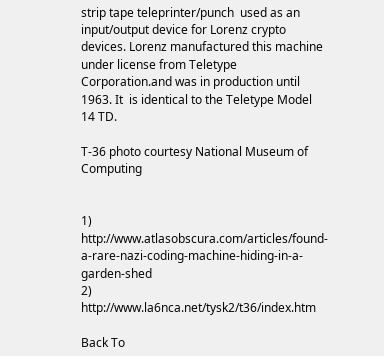strip tape teleprinter/punch  used as an input/output device for Lorenz crypto devices. Lorenz manufactured this machine under license from Teletype Corporation.and was in production until 1963. It  is identical to the Teletype Model 14 TD.

T-36 photo courtesy National Museum of Computing


1) http://www.atlasobscura.com/articles/found-a-rare-nazi-coding-machine-hiding-in-a-garden-shed
2) http://www.la6nca.net/tysk2/t36/index.htm

Back To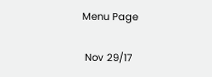Menu Page

 Nov 29/17